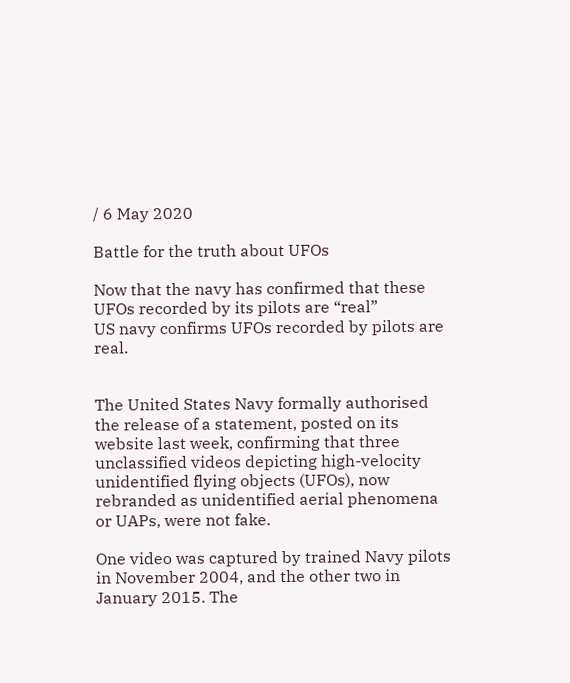/ 6 May 2020

Battle for the truth about UFOs

Now that the navy has confirmed that these UFOs recorded by its pilots are “real”
US navy confirms UFOs recorded by pilots are real.


The United States Navy formally authorised the release of a statement, posted on its website last week, confirming that three unclassified videos depicting high-velocity unidentified flying objects (UFOs), now rebranded as unidentified aerial phenomena or UAPs, were not fake.

One video was captured by trained Navy pilots in November 2004, and the other two in January 2015. The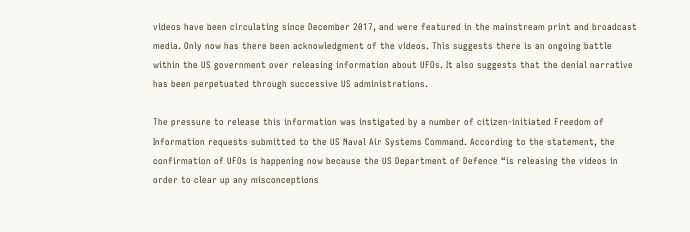videos have been circulating since December 2017, and were featured in the mainstream print and broadcast media. Only now has there been acknowledgment of the videos. This suggests there is an ongoing battle within the US government over releasing information about UFOs. It also suggests that the denial narrative has been perpetuated through successive US administrations.

The pressure to release this information was instigated by a number of citizen-initiated Freedom of Information requests submitted to the US Naval Air Systems Command. According to the statement, the confirmation of UFOs is happening now because the US Department of Defence “is releasing the videos in order to clear up any misconceptions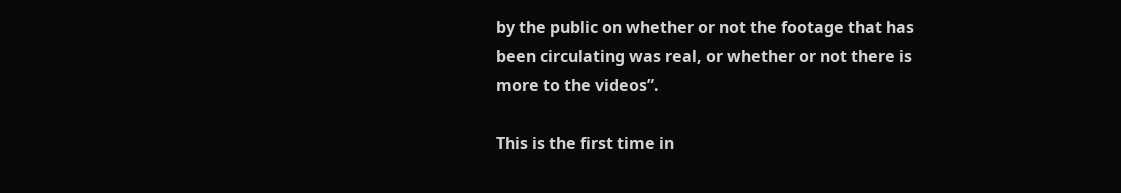by the public on whether or not the footage that has been circulating was real, or whether or not there is more to the videos”.

This is the first time in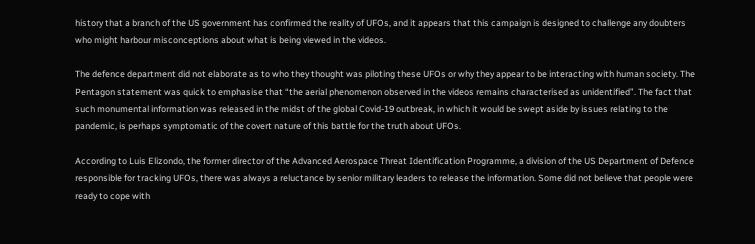history that a branch of the US government has confirmed the reality of UFOs, and it appears that this campaign is designed to challenge any doubters who might harbour misconceptions about what is being viewed in the videos.

The defence department did not elaborate as to who they thought was piloting these UFOs or why they appear to be interacting with human society. The Pentagon statement was quick to emphasise that “the aerial phenomenon observed in the videos remains characterised as unidentified”. The fact that such monumental information was released in the midst of the global Covid-19 outbreak, in which it would be swept aside by issues relating to the pandemic, is perhaps symptomatic of the covert nature of this battle for the truth about UFOs.

According to Luis Elizondo, the former director of the Advanced Aerospace Threat Identification Programme, a division of the US Department of Defence responsible for tracking UFOs, there was always a reluctance by senior military leaders to release the information. Some did not believe that people were ready to cope with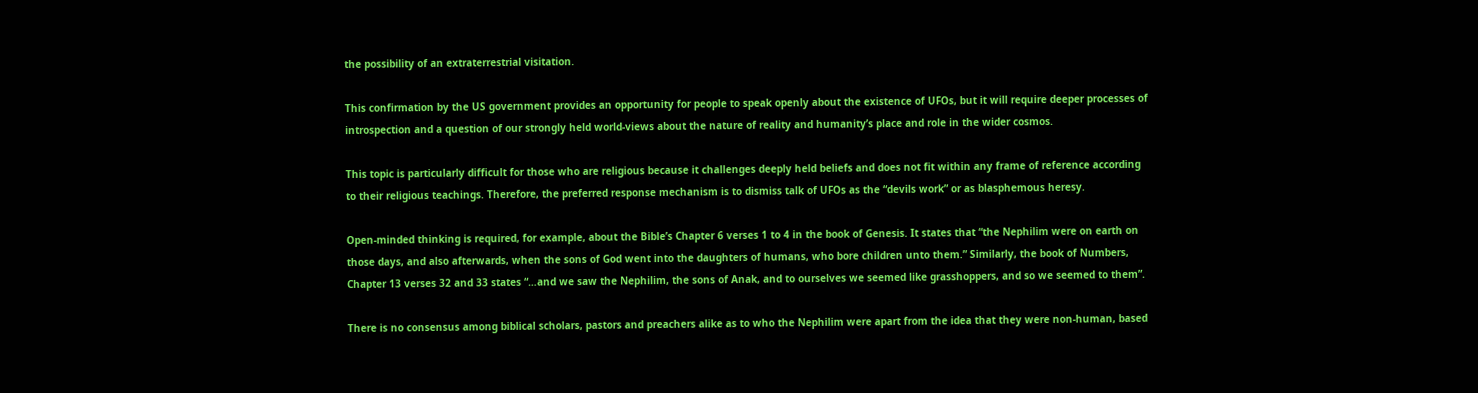the possibility of an extraterrestrial visitation.

This confirmation by the US government provides an opportunity for people to speak openly about the existence of UFOs, but it will require deeper processes of introspection and a question of our strongly held world-views about the nature of reality and humanity’s place and role in the wider cosmos.

This topic is particularly difficult for those who are religious because it challenges deeply held beliefs and does not fit within any frame of reference according to their religious teachings. Therefore, the preferred response mechanism is to dismiss talk of UFOs as the “devils work” or as blasphemous heresy.

Open-minded thinking is required, for example, about the Bible’s Chapter 6 verses 1 to 4 in the book of Genesis. It states that “the Nephilim were on earth on those days, and also afterwards, when the sons of God went into the daughters of humans, who bore children unto them.” Similarly, the book of Numbers, Chapter 13 verses 32 and 33 states “…and we saw the Nephilim, the sons of Anak, and to ourselves we seemed like grasshoppers, and so we seemed to them”.

There is no consensus among biblical scholars, pastors and preachers alike as to who the Nephilim were apart from the idea that they were non-human, based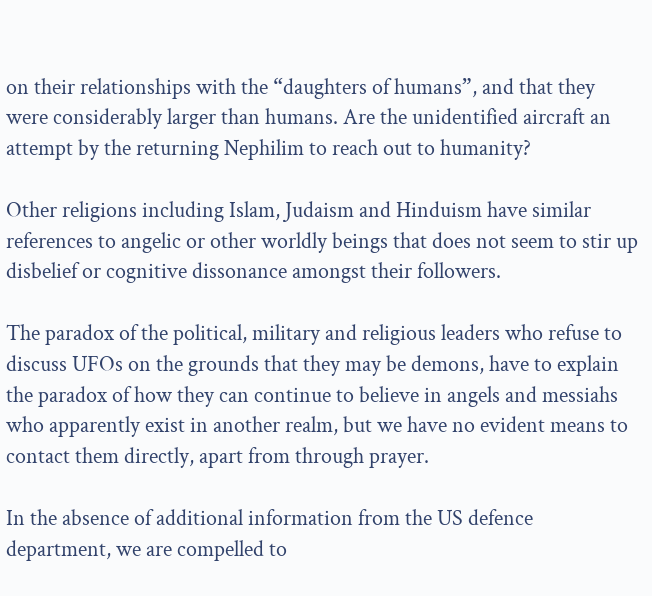on their relationships with the “daughters of humans”, and that they were considerably larger than humans. Are the unidentified aircraft an attempt by the returning Nephilim to reach out to humanity?

Other religions including Islam, Judaism and Hinduism have similar references to angelic or other worldly beings that does not seem to stir up disbelief or cognitive dissonance amongst their followers.

The paradox of the political, military and religious leaders who refuse to discuss UFOs on the grounds that they may be demons, have to explain the paradox of how they can continue to believe in angels and messiahs who apparently exist in another realm, but we have no evident means to contact them directly, apart from through prayer.

In the absence of additional information from the US defence department, we are compelled to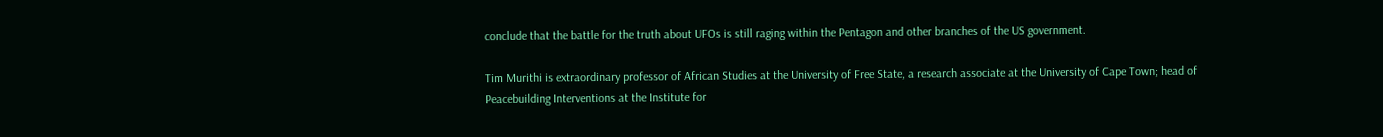conclude that the battle for the truth about UFOs is still raging within the Pentagon and other branches of the US government.

Tim Murithi is extraordinary professor of African Studies at the University of Free State, a research associate at the University of Cape Town; head of Peacebuilding Interventions at the Institute for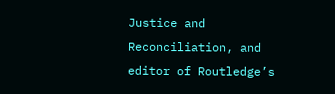Justice and Reconciliation, and editor of Routledge’s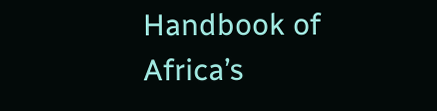Handbook of Africa’s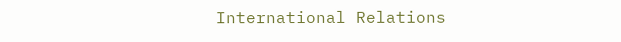International Relations